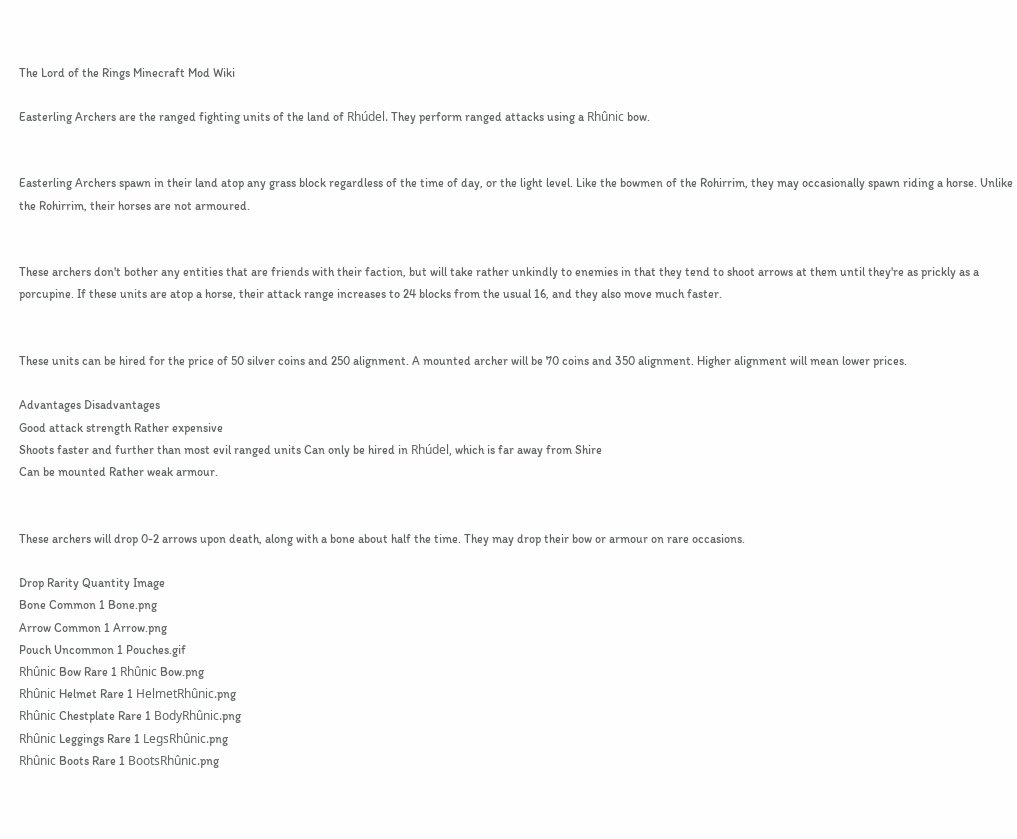The Lord of the Rings Minecraft Mod Wiki

Easterling Archers are the ranged fighting units of the land of Rhúdel. They perform ranged attacks using a Rhûnic bow.


Easterling Archers spawn in their land atop any grass block regardless of the time of day, or the light level. Like the bowmen of the Rohirrim, they may occasionally spawn riding a horse. Unlike the Rohirrim, their horses are not armoured.


These archers don't bother any entities that are friends with their faction, but will take rather unkindly to enemies in that they tend to shoot arrows at them until they're as prickly as a porcupine. If these units are atop a horse, their attack range increases to 24 blocks from the usual 16, and they also move much faster.


These units can be hired for the price of 50 silver coins and 250 alignment. A mounted archer will be 70 coins and 350 alignment. Higher alignment will mean lower prices.

Advantages Disadvantages
Good attack strength Rather expensive
Shoots faster and further than most evil ranged units Can only be hired in Rhúdel, which is far away from Shire
Can be mounted Rather weak armour.


These archers will drop 0-2 arrows upon death, along with a bone about half the time. They may drop their bow or armour on rare occasions.

Drop Rarity Quantity Image
Bone Common 1 Bone.png
Arrow Common 1 Arrow.png
Pouch Uncommon 1 Pouches.gif
Rhûnic Bow Rare 1 Rhûnic Bow.png
Rhûnic Helmet Rare 1 HelmetRhûnic.png
Rhûnic Chestplate Rare 1 BodyRhûnic.png
Rhûnic Leggings Rare 1 LegsRhûnic.png
Rhûnic Boots Rare 1 BootsRhûnic.png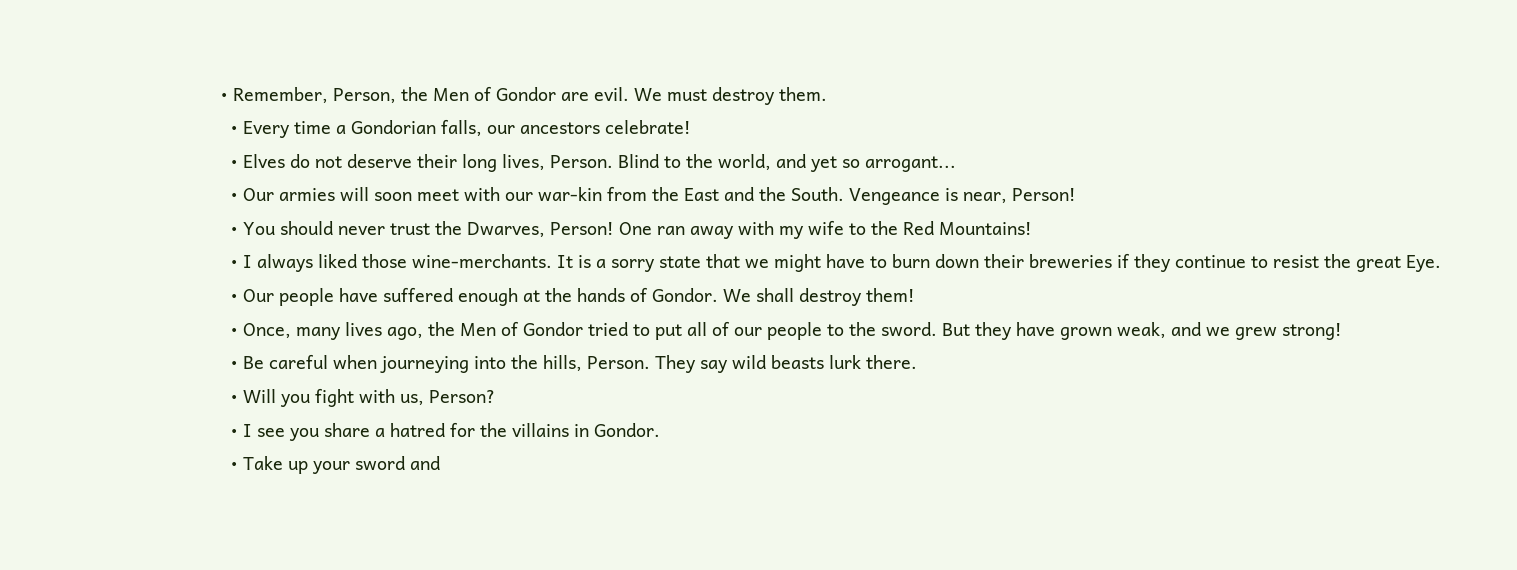• Remember, Person, the Men of Gondor are evil. We must destroy them.
  • Every time a Gondorian falls, our ancestors celebrate!
  • Elves do not deserve their long lives, Person. Blind to the world, and yet so arrogant...
  • Our armies will soon meet with our war-kin from the East and the South. Vengeance is near, Person!
  • You should never trust the Dwarves, Person! One ran away with my wife to the Red Mountains!
  • I always liked those wine-merchants. It is a sorry state that we might have to burn down their breweries if they continue to resist the great Eye.
  • Our people have suffered enough at the hands of Gondor. We shall destroy them!
  • Once, many lives ago, the Men of Gondor tried to put all of our people to the sword. But they have grown weak, and we grew strong!
  • Be careful when journeying into the hills, Person. They say wild beasts lurk there.
  • Will you fight with us, Person?
  • I see you share a hatred for the villains in Gondor.
  • Take up your sword and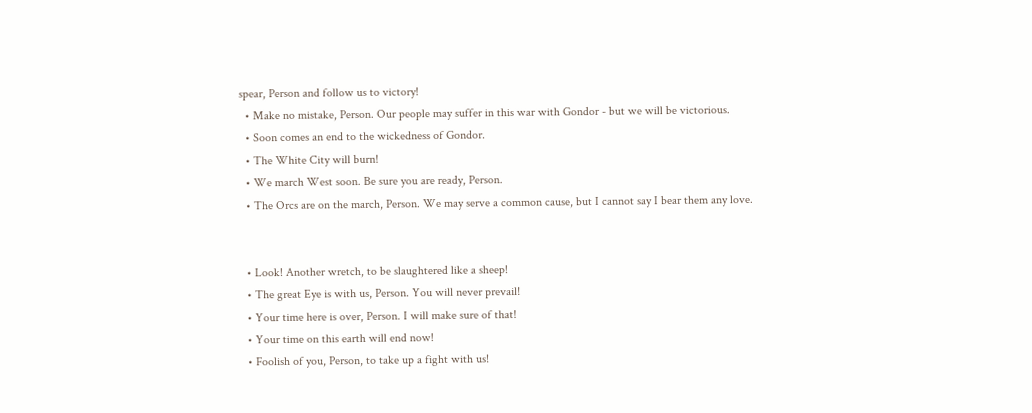spear, Person and follow us to victory!
  • Make no mistake, Person. Our people may suffer in this war with Gondor - but we will be victorious.
  • Soon comes an end to the wickedness of Gondor.
  • The White City will burn!
  • We march West soon. Be sure you are ready, Person.
  • The Orcs are on the march, Person. We may serve a common cause, but I cannot say I bear them any love.


  • Look! Another wretch, to be slaughtered like a sheep!
  • The great Eye is with us, Person. You will never prevail!
  • Your time here is over, Person. I will make sure of that!
  • Your time on this earth will end now!
  • Foolish of you, Person, to take up a fight with us!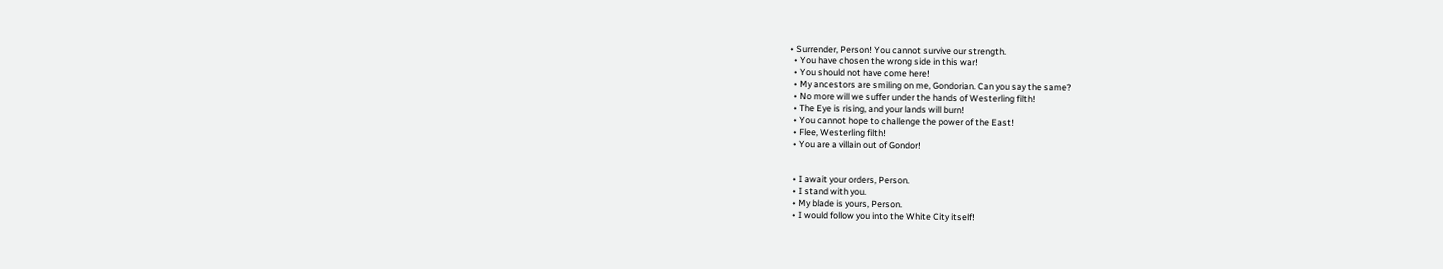• Surrender, Person! You cannot survive our strength.
  • You have chosen the wrong side in this war!
  • You should not have come here!
  • My ancestors are smiling on me, Gondorian. Can you say the same?
  • No more will we suffer under the hands of Westerling filth!
  • The Eye is rising, and your lands will burn!
  • You cannot hope to challenge the power of the East!
  • Flee, Westerling filth!
  • You are a villain out of Gondor!


  • I await your orders, Person.
  • I stand with you.
  • My blade is yours, Person.
  • I would follow you into the White City itself!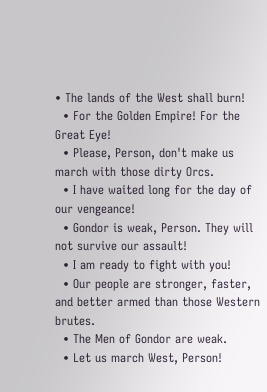• The lands of the West shall burn!
  • For the Golden Empire! For the Great Eye!
  • Please, Person, don't make us march with those dirty Orcs.
  • I have waited long for the day of our vengeance!
  • Gondor is weak, Person. They will not survive our assault!
  • I am ready to fight with you!
  • Our people are stronger, faster, and better armed than those Western brutes.
  • The Men of Gondor are weak.
  • Let us march West, Person!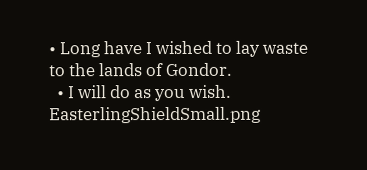• Long have I wished to lay waste to the lands of Gondor.
  • I will do as you wish.
EasterlingShieldSmall.png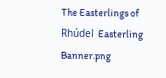The Easterlings of Rhúdel  Easterling Banner.png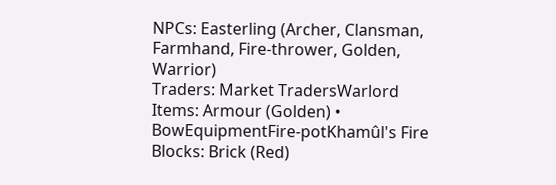NPCs: Easterling (Archer, Clansman, Farmhand, Fire-thrower, Golden, Warrior)
Traders: Market TradersWarlord
Items: Armour (Golden) • BowEquipmentFire-potKhamûl's Fire
Blocks: Brick (Red)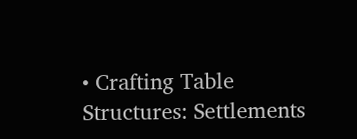• Crafting Table
Structures: Settlements